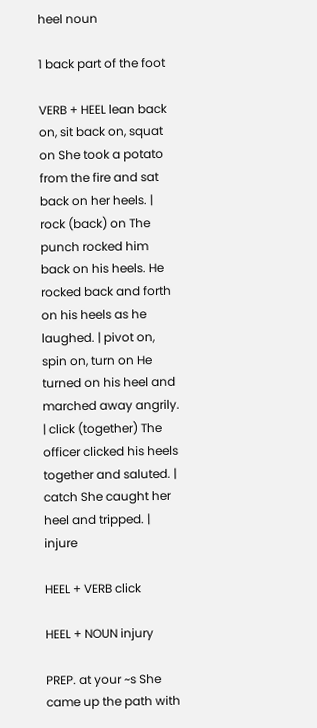heel noun

1 back part of the foot

VERB + HEEL lean back on, sit back on, squat on She took a potato from the fire and sat back on her heels. | rock (back) on The punch rocked him back on his heels. He rocked back and forth on his heels as he laughed. | pivot on, spin on, turn on He turned on his heel and marched away angrily. | click (together) The officer clicked his heels together and saluted. | catch She caught her heel and tripped. | injure

HEEL + VERB click

HEEL + NOUN injury

PREP. at your ~s She came up the path with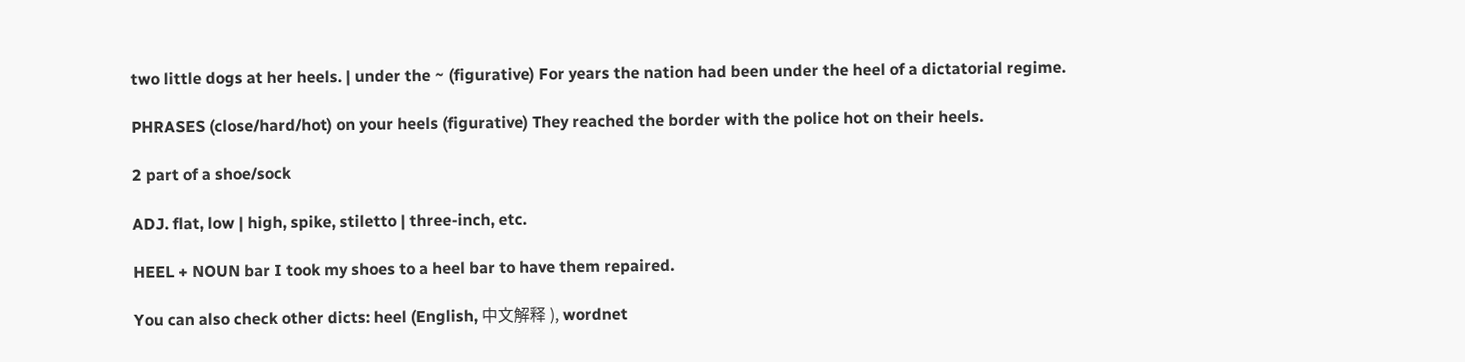two little dogs at her heels. | under the ~ (figurative) For years the nation had been under the heel of a dictatorial regime.

PHRASES (close/hard/hot) on your heels (figurative) They reached the border with the police hot on their heels.

2 part of a shoe/sock

ADJ. flat, low | high, spike, stiletto | three-inch, etc.

HEEL + NOUN bar I took my shoes to a heel bar to have them repaired.

You can also check other dicts: heel (English, 中文解释 ), wordnet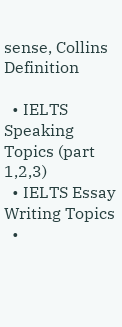sense, Collins Definition

  • IELTS Speaking Topics (part 1,2,3)
  • IELTS Essay Writing Topics
  •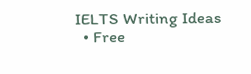IELTS Writing Ideas
  • Free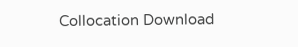Collocation Download